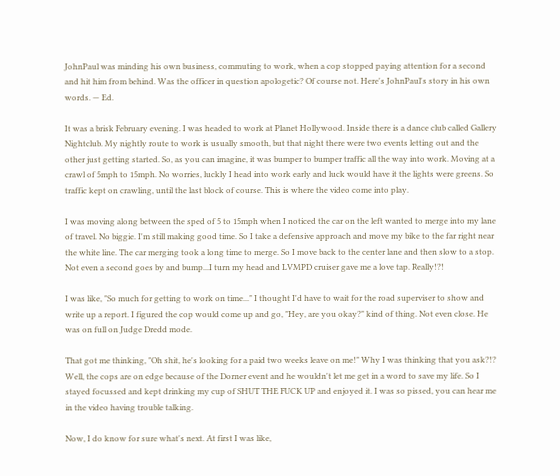JohnPaul was minding his own business, commuting to work, when a cop stopped paying attention for a second and hit him from behind. Was the officer in question apologetic? Of course not. Here's JohnPaul's story in his own words. — Ed.

It was a brisk February evening. I was headed to work at Planet Hollywood. Inside there is a dance club called Gallery Nightclub. My nightly route to work is usually smooth, but that night there were two events letting out and the other just getting started. So, as you can imagine, it was bumper to bumper traffic all the way into work. Moving at a crawl of 5mph to 15mph. No worries, luckly I head into work early and luck would have it the lights were greens. So traffic kept on crawling, until the last block of course. This is where the video come into play.

I was moving along between the sped of 5 to 15mph when I noticed the car on the left wanted to merge into my lane of travel. No biggie. I'm still making good time. So I take a defensive approach and move my bike to the far right near the white line. The car merging took a long time to merge. So I move back to the center lane and then slow to a stop. Not even a second goes by and bump...I turn my head and LVMPD cruiser gave me a love tap. Really!?!

I was like, "So much for getting to work on time..." I thought I'd have to wait for the road superviser to show and write up a report. I figured the cop would come up and go, "Hey, are you okay?" kind of thing. Not even close. He was on full on Judge Dredd mode.

That got me thinking, "Oh shit, he's looking for a paid two weeks leave on me!" Why I was thinking that you ask?!? Well, the cops are on edge because of the Dorner event and he wouldn't let me get in a word to save my life. So I stayed focussed and kept drinking my cup of SHUT THE FUCK UP and enjoyed it. I was so pissed, you can hear me in the video having trouble talking.

Now, I do know for sure what's next. At first I was like,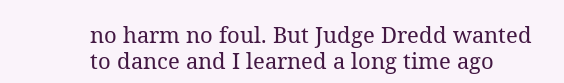no harm no foul. But Judge Dredd wanted to dance and I learned a long time ago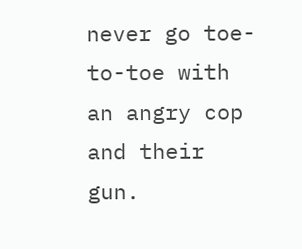never go toe-to-toe with an angry cop and their gun.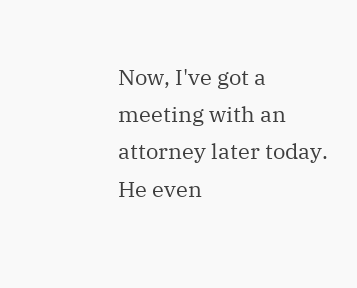Now, I've got a meeting with an attorney later today. He even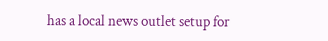has a local news outlet setup for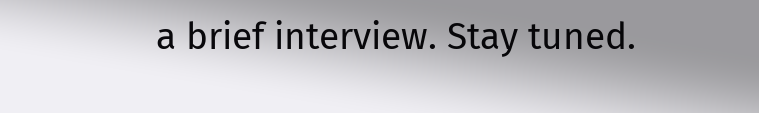a brief interview. Stay tuned.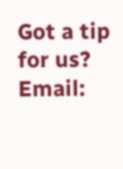Got a tip for us? Email: